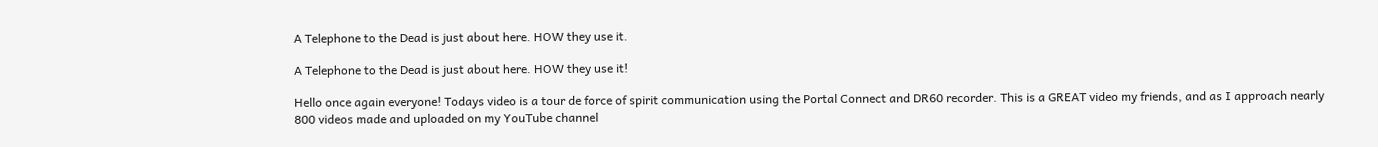A Telephone to the Dead is just about here. HOW they use it.

A Telephone to the Dead is just about here. HOW they use it!

Hello once again everyone! Todays video is a tour de force of spirit communication using the Portal Connect and DR60 recorder. This is a GREAT video my friends, and as I approach nearly 800 videos made and uploaded on my YouTube channel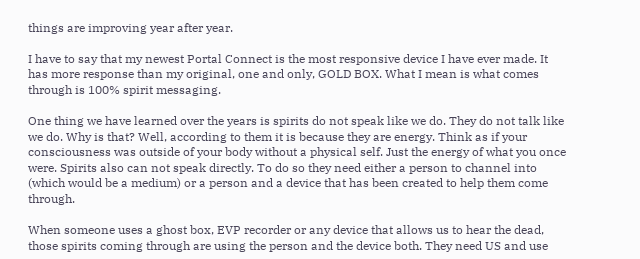things are improving year after year.

I have to say that my newest Portal Connect is the most responsive device I have ever made. It has more response than my original, one and only, GOLD BOX. What I mean is what comes through is 100% spirit messaging.

One thing we have learned over the years is spirits do not speak like we do. They do not talk like we do. Why is that? Well, according to them it is because they are energy. Think as if your consciousness was outside of your body without a physical self. Just the energy of what you once were. Spirits also can not speak directly. To do so they need either a person to channel into (which would be a medium) or a person and a device that has been created to help them come through.

When someone uses a ghost box, EVP recorder or any device that allows us to hear the dead, those spirits coming through are using the person and the device both. They need US and use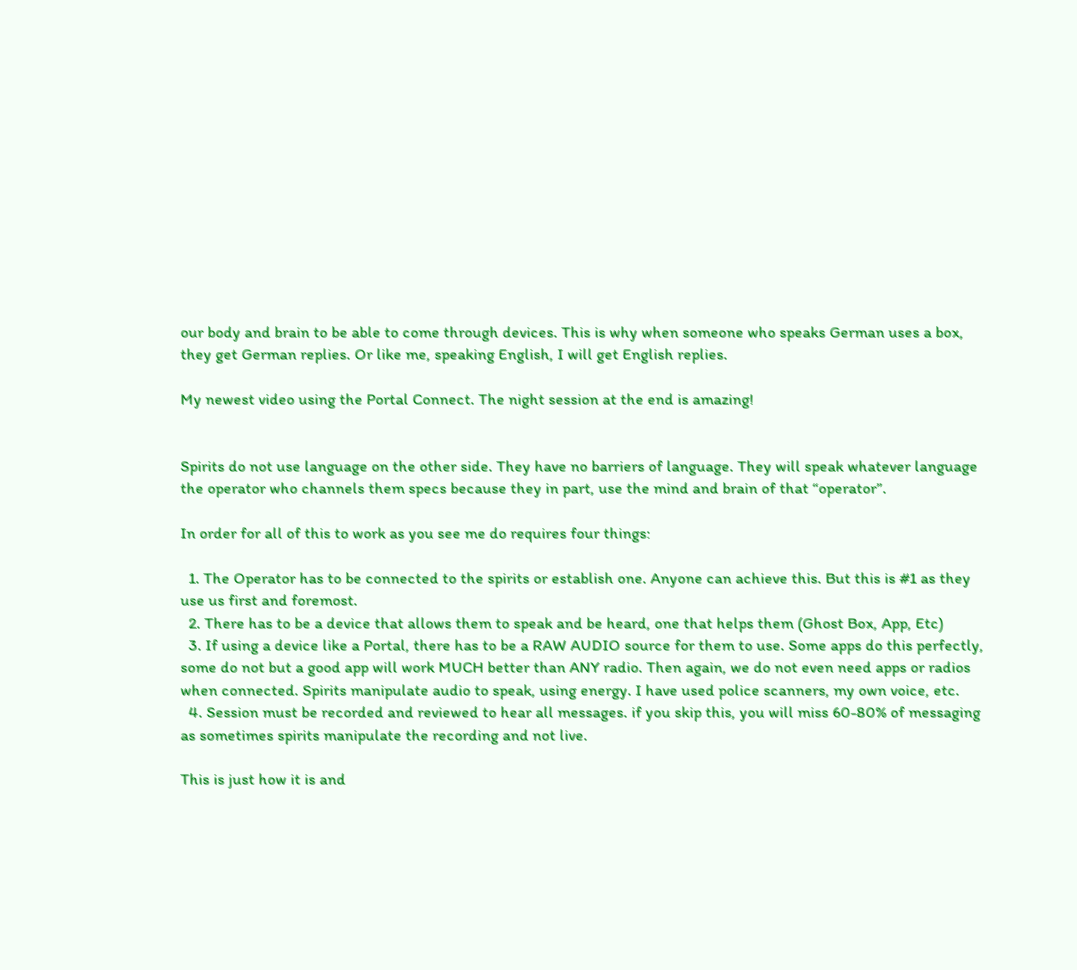our body and brain to be able to come through devices. This is why when someone who speaks German uses a box, they get German replies. Or like me, speaking English, I will get English replies.

My newest video using the Portal Connect. The night session at the end is amazing!


Spirits do not use language on the other side. They have no barriers of language. They will speak whatever language the operator who channels them specs because they in part, use the mind and brain of that “operator”.

In order for all of this to work as you see me do requires four things:

  1. The Operator has to be connected to the spirits or establish one. Anyone can achieve this. But this is #1 as they use us first and foremost.
  2. There has to be a device that allows them to speak and be heard, one that helps them (Ghost Box, App, Etc)
  3. If using a device like a Portal, there has to be a RAW AUDIO source for them to use. Some apps do this perfectly, some do not but a good app will work MUCH better than ANY radio. Then again, we do not even need apps or radios when connected. Spirits manipulate audio to speak, using energy. I have used police scanners, my own voice, etc.
  4. Session must be recorded and reviewed to hear all messages. if you skip this, you will miss 60-80% of messaging as sometimes spirits manipulate the recording and not live.

This is just how it is and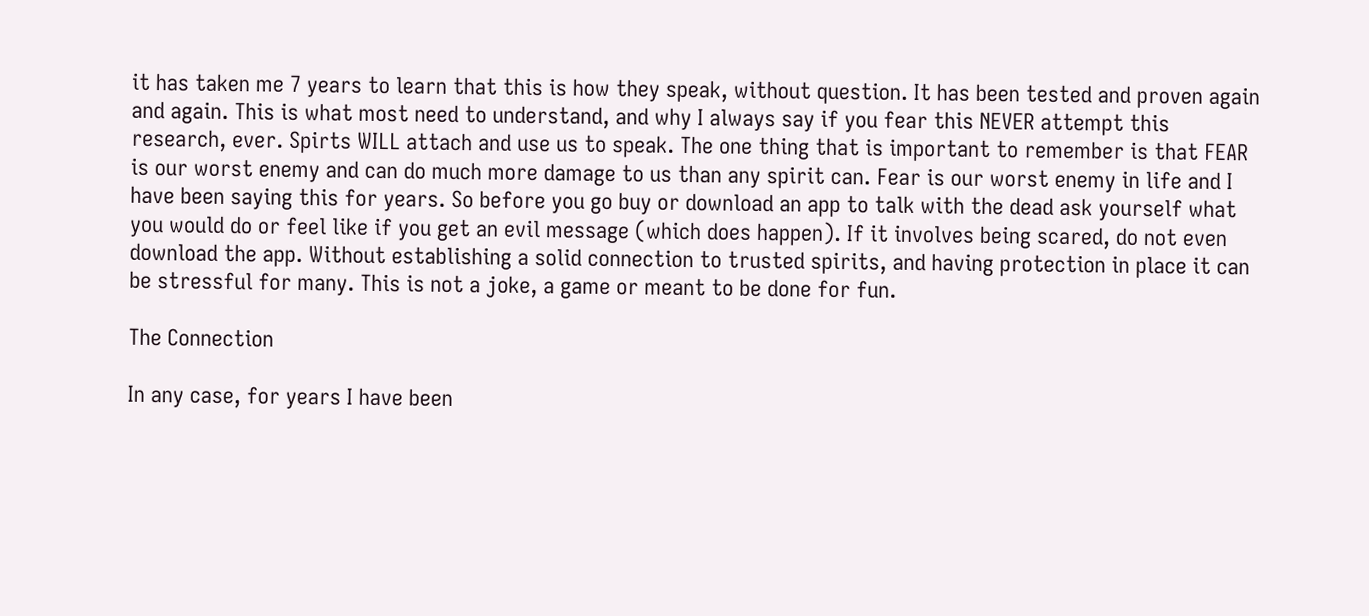it has taken me 7 years to learn that this is how they speak, without question. It has been tested and proven again and again. This is what most need to understand, and why I always say if you fear this NEVER attempt this research, ever. Spirts WILL attach and use us to speak. The one thing that is important to remember is that FEAR is our worst enemy and can do much more damage to us than any spirit can. Fear is our worst enemy in life and I have been saying this for years. So before you go buy or download an app to talk with the dead ask yourself what you would do or feel like if you get an evil message (which does happen). If it involves being scared, do not even download the app. Without establishing a solid connection to trusted spirits, and having protection in place it can be stressful for many. This is not a joke, a game or meant to be done for fun.

The Connection

In any case, for years I have been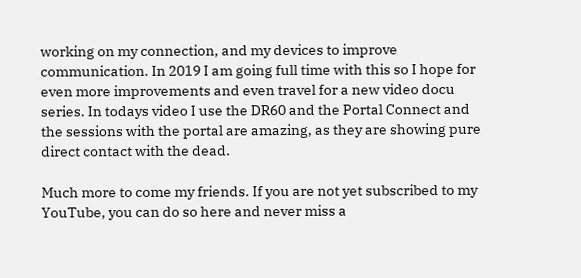working on my connection, and my devices to improve communication. In 2019 I am going full time with this so I hope for even more improvements and even travel for a new video docu series. In todays video I use the DR60 and the Portal Connect and the sessions with the portal are amazing, as they are showing pure direct contact with the dead.

Much more to come my friends. If you are not yet subscribed to my YouTube, you can do so here and never miss a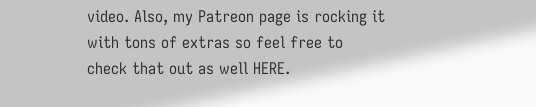video. Also, my Patreon page is rocking it with tons of extras so feel free to check that out as well HERE.